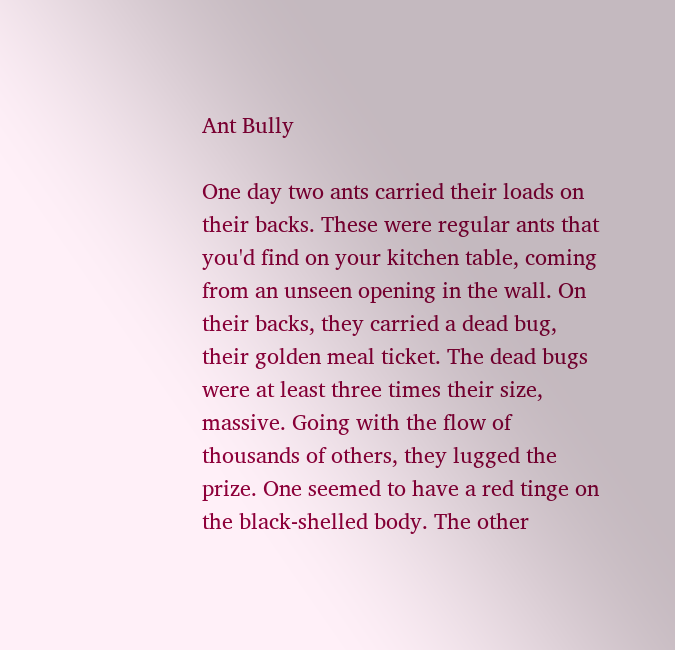Ant Bully

One day two ants carried their loads on their backs. These were regular ants that you'd find on your kitchen table, coming from an unseen opening in the wall. On their backs, they carried a dead bug, their golden meal ticket. The dead bugs were at least three times their size, massive. Going with the flow of thousands of others, they lugged the prize. One seemed to have a red tinge on the black-shelled body. The other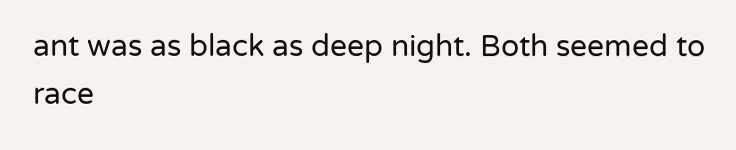ant was as black as deep night. Both seemed to race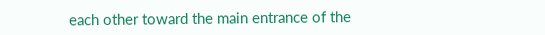each other toward the main entrance of the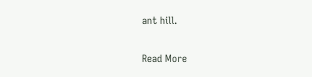ant hill.

Read More